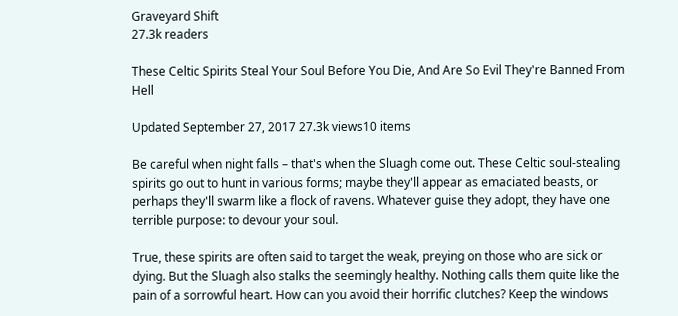Graveyard Shift
27.3k readers

These Celtic Spirits Steal Your Soul Before You Die, And Are So Evil They're Banned From Hell

Updated September 27, 2017 27.3k views10 items

Be careful when night falls – that's when the Sluagh come out. These Celtic soul-stealing spirits go out to hunt in various forms; maybe they'll appear as emaciated beasts, or perhaps they'll swarm like a flock of ravens. Whatever guise they adopt, they have one terrible purpose: to devour your soul.

True, these spirits are often said to target the weak, preying on those who are sick or dying. But the Sluagh also stalks the seemingly healthy. Nothing calls them quite like the pain of a sorrowful heart. How can you avoid their horrific clutches? Keep the windows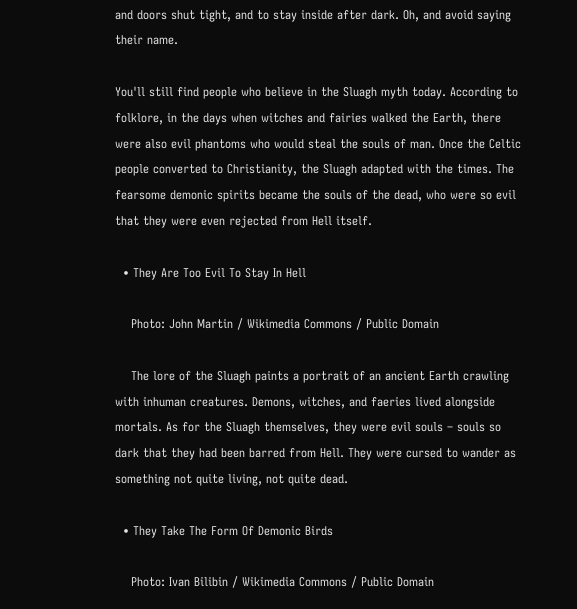and doors shut tight, and to stay inside after dark. Oh, and avoid saying their name.

You'll still find people who believe in the Sluagh myth today. According to folklore, in the days when witches and fairies walked the Earth, there were also evil phantoms who would steal the souls of man. Once the Celtic people converted to Christianity, the Sluagh adapted with the times. The fearsome demonic spirits became the souls of the dead, who were so evil that they were even rejected from Hell itself.

  • They Are Too Evil To Stay In Hell

    Photo: John Martin / Wikimedia Commons / Public Domain

    The lore of the Sluagh paints a portrait of an ancient Earth crawling with inhuman creatures. Demons, witches, and faeries lived alongside mortals. As for the Sluagh themselves, they were evil souls – souls so dark that they had been barred from Hell. They were cursed to wander as something not quite living, not quite dead.

  • They Take The Form Of Demonic Birds

    Photo: Ivan Bilibin / Wikimedia Commons / Public Domain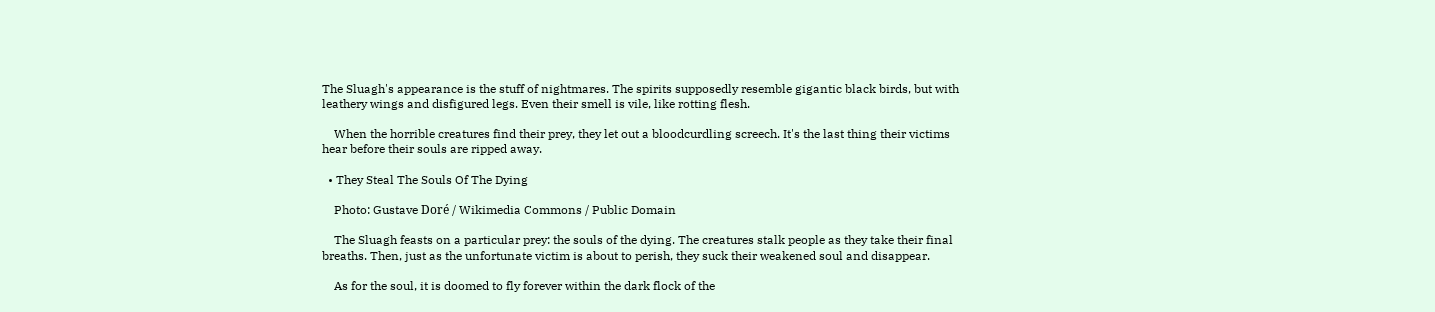The Sluagh's appearance is the stuff of nightmares. The spirits supposedly resemble gigantic black birds, but with leathery wings and disfigured legs. Even their smell is vile, like rotting flesh.

    When the horrible creatures find their prey, they let out a bloodcurdling screech. It's the last thing their victims hear before their souls are ripped away.

  • They Steal The Souls Of The Dying

    Photo: Gustave Doré / Wikimedia Commons / Public Domain

    The Sluagh feasts on a particular prey: the souls of the dying. The creatures stalk people as they take their final breaths. Then, just as the unfortunate victim is about to perish, they suck their weakened soul and disappear.

    As for the soul, it is doomed to fly forever within the dark flock of the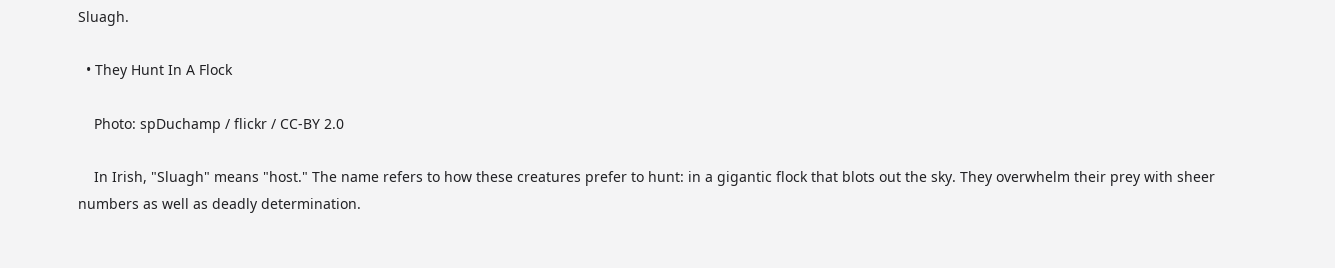Sluagh.

  • They Hunt In A Flock

    Photo: spDuchamp / flickr / CC-BY 2.0

    In Irish, "Sluagh" means "host." The name refers to how these creatures prefer to hunt: in a gigantic flock that blots out the sky. They overwhelm their prey with sheer numbers as well as deadly determination.